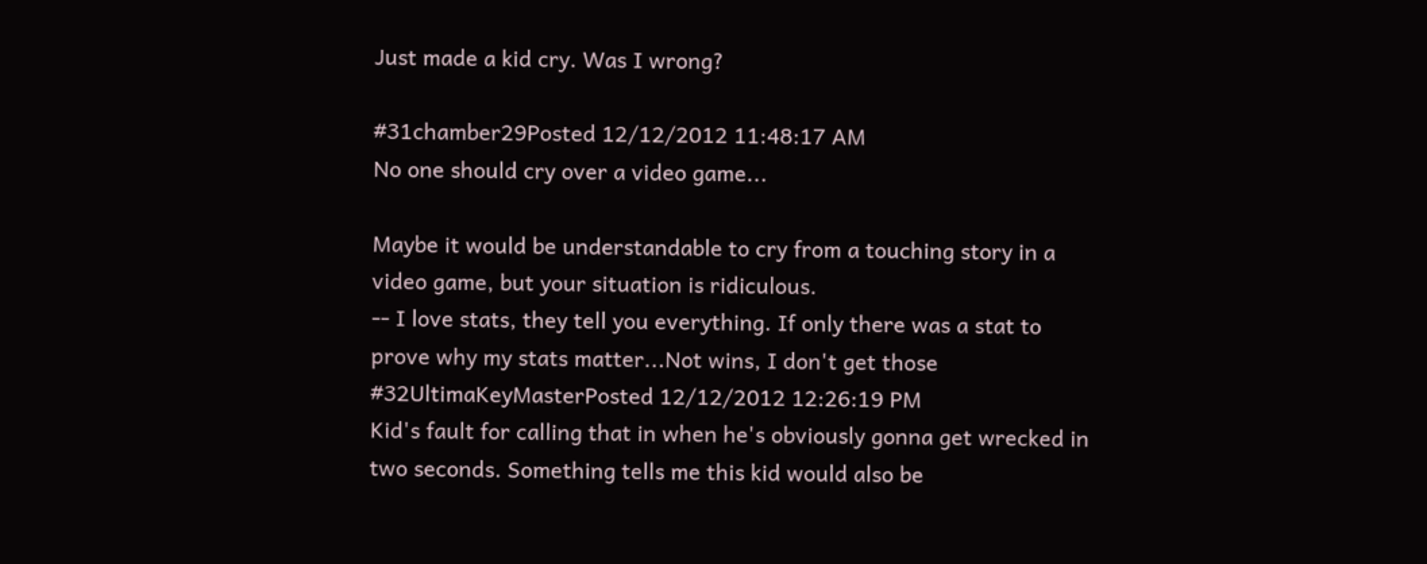Just made a kid cry. Was I wrong?

#31chamber29Posted 12/12/2012 11:48:17 AM
No one should cry over a video game...

Maybe it would be understandable to cry from a touching story in a video game, but your situation is ridiculous.
-- I love stats, they tell you everything. If only there was a stat to prove why my stats matter...Not wins, I don't get those
#32UltimaKeyMasterPosted 12/12/2012 12:26:19 PM
Kid's fault for calling that in when he's obviously gonna get wrecked in two seconds. Something tells me this kid would also be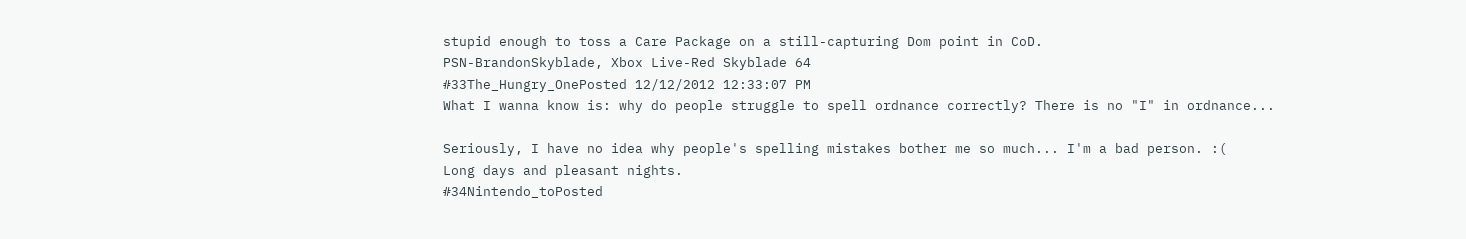stupid enough to toss a Care Package on a still-capturing Dom point in CoD.
PSN-BrandonSkyblade, Xbox Live-Red Skyblade 64
#33The_Hungry_OnePosted 12/12/2012 12:33:07 PM
What I wanna know is: why do people struggle to spell ordnance correctly? There is no "I" in ordnance...

Seriously, I have no idea why people's spelling mistakes bother me so much... I'm a bad person. :(
Long days and pleasant nights.
#34Nintendo_toPosted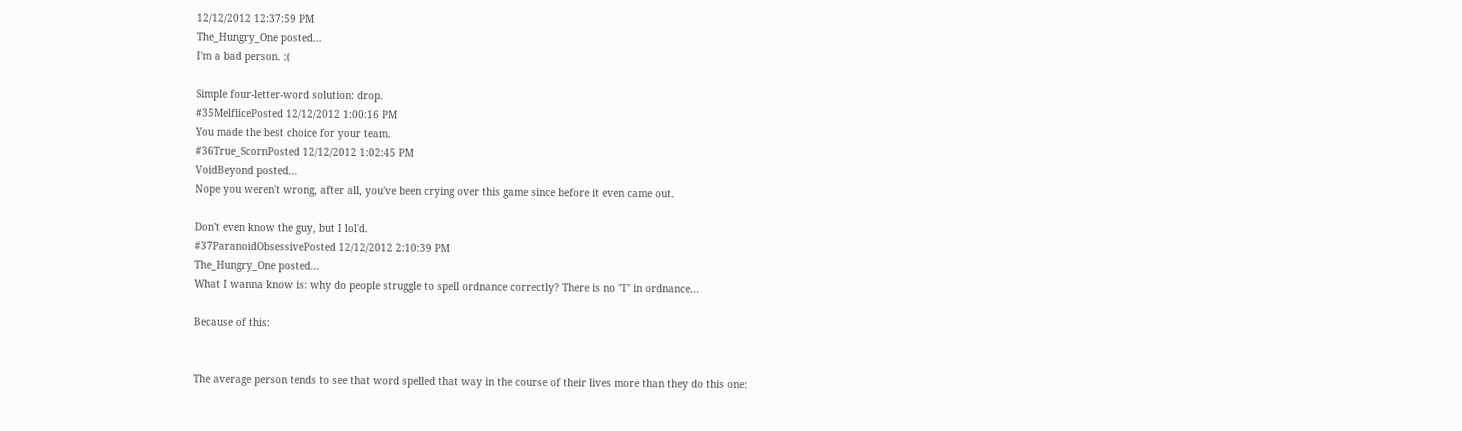12/12/2012 12:37:59 PM
The_Hungry_One posted...
I'm a bad person. :(

Simple four-letter-word solution: drop.
#35MelfiicePosted 12/12/2012 1:00:16 PM
You made the best choice for your team.
#36True_ScornPosted 12/12/2012 1:02:45 PM
VoidBeyond posted...
Nope you weren't wrong, after all, you've been crying over this game since before it even came out.

Don't even know the guy, but I lol'd.
#37ParanoidObsessivePosted 12/12/2012 2:10:39 PM
The_Hungry_One posted...
What I wanna know is: why do people struggle to spell ordnance correctly? There is no "I" in ordnance...

Because of this:


The average person tends to see that word spelled that way in the course of their lives more than they do this one: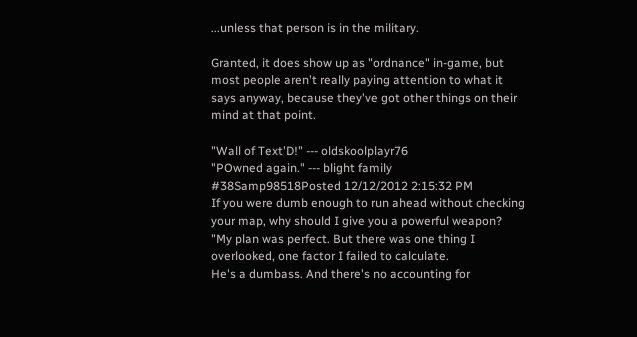...unless that person is in the military.

Granted, it does show up as "ordnance" in-game, but most people aren't really paying attention to what it says anyway, because they've got other things on their mind at that point.

"Wall of Text'D!" --- oldskoolplayr76
"POwned again." --- blight family
#38Samp98518Posted 12/12/2012 2:15:32 PM
If you were dumb enough to run ahead without checking your map, why should I give you a powerful weapon?
"My plan was perfect. But there was one thing I overlooked, one factor I failed to calculate.
He's a dumbass. And there's no accounting for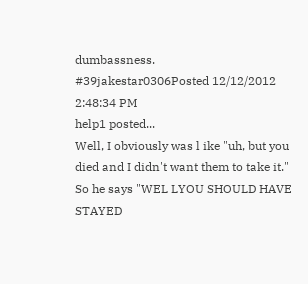dumbassness.
#39jakestar0306Posted 12/12/2012 2:48:34 PM
help1 posted...
Well, I obviously was l ike "uh, but you died and I didn't want them to take it." So he says "WEL LYOU SHOULD HAVE STAYED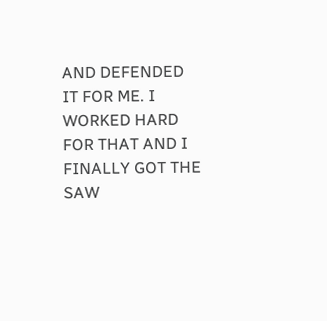AND DEFENDED IT FOR ME. I WORKED HARD FOR THAT AND I FINALLY GOT THE SAW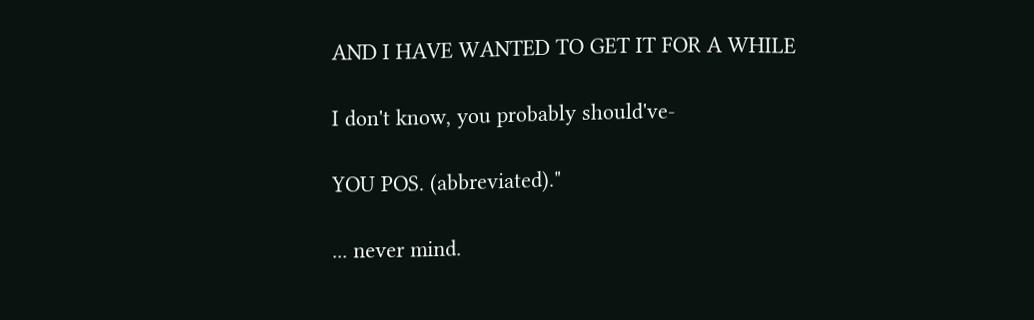AND I HAVE WANTED TO GET IT FOR A WHILE

I don't know, you probably should've-

YOU POS. (abbreviated)."

... never mind.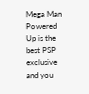Mega Man Powered Up is the best PSP exclusive and you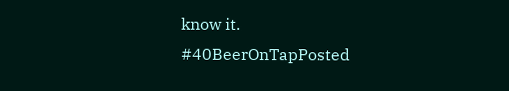know it.
#40BeerOnTapPosted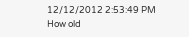12/12/2012 2:53:49 PM
How old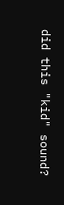did this "kid" sound?